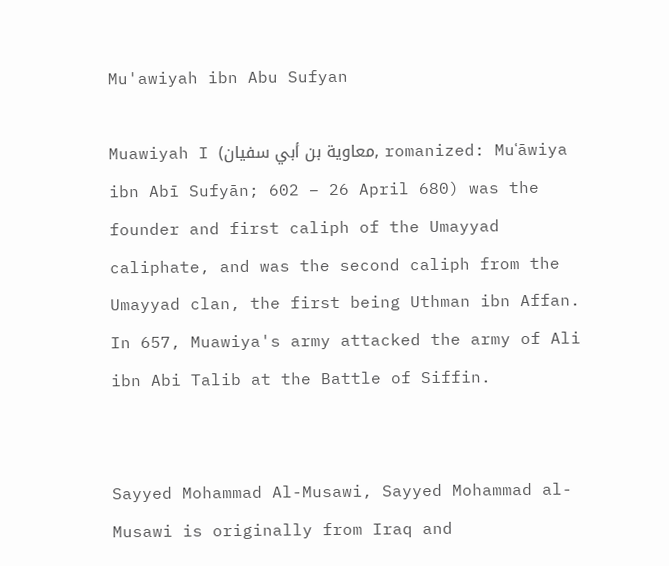Mu'awiyah ibn Abu Sufyan

Muawiyah I (معاوية بن أبي سفيان, romanized: Muʿāwiya ibn Abī Sufyān; 602 – 26 April 680) was the founder and first caliph of the Umayyad caliphate, and was the second caliph from the Umayyad clan, the first being Uthman ibn Affan. In 657, Muawiya's army attacked the army of Ali ibn Abi Talib at the Battle of Siffin.


Sayyed Mohammad Al-Musawi, Sayyed Mohammad al-Musawi is originally from Iraq and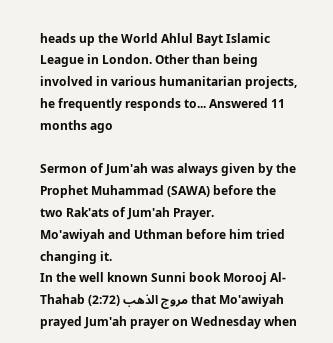heads up the World Ahlul Bayt Islamic League in London. Other than being involved in various humanitarian projects, he frequently responds to... Answered 11 months ago

Sermon of Jum'ah was always given by the Prophet Muhammad (SAWA) before the two Rak'ats of Jum'ah Prayer.
Mo'awiyah and Uthman before him tried changing it.
In the well known Sunni book Morooj Al-Thahab مروج الذهب (2:72) that Mo'awiyah prayed Jum'ah prayer on Wednesday when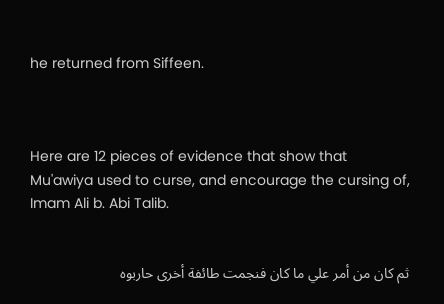he returned from Siffeen.



Here are 12 pieces of evidence that show that Mu'awiya used to curse, and encourage the cursing of, Imam Ali b. Abi Talib.


ثم كان من أمر علي ما كان فنجمت طائفة أخرى حاربوه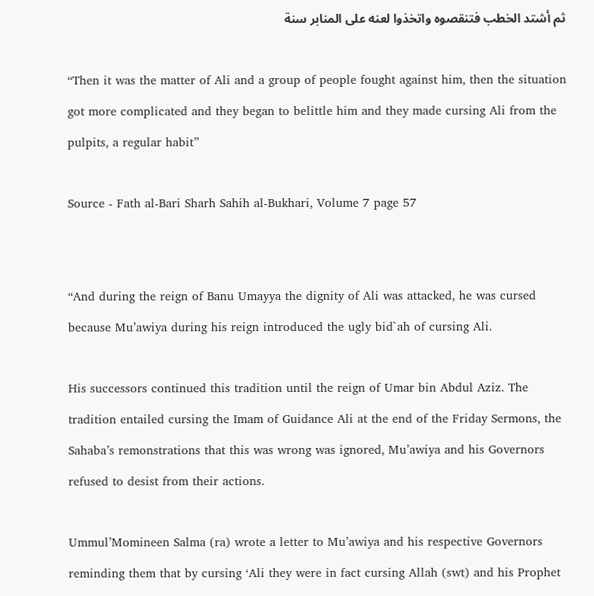ثم أشتد الخطب فتنقصوه واتخذوا لعنه على المنابر سنة

“Then it was the matter of Ali and a group of people fought against him, then the situation got more complicated and they began to belittle him and they made cursing Ali from the pulpits, a regular habit”

Source - Fath al-Bari Sharh Sahih al-Bukhari, Volume 7 page 57


“And during the reign of Banu Umayya the dignity of Ali was attacked, he was cursed because Mu’awiya during his reign introduced the ugly bid`ah of cursing Ali.

His successors continued this tradition until the reign of Umar bin Abdul Aziz. The tradition entailed cursing the Imam of Guidance Ali at the end of the Friday Sermons, the Sahaba’s remonstrations that this was wrong was ignored, Mu’awiya and his Governors refused to desist from their actions.

Ummul’Momineen Salma (ra) wrote a letter to Mu’awiya and his respective Governors reminding them that by cursing ‘Ali they were in fact cursing Allah (swt) and his Prophet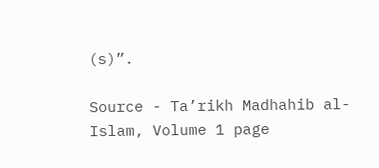(s)”.

Source - Ta’rikh Madhahib al-Islam, Volume 1 page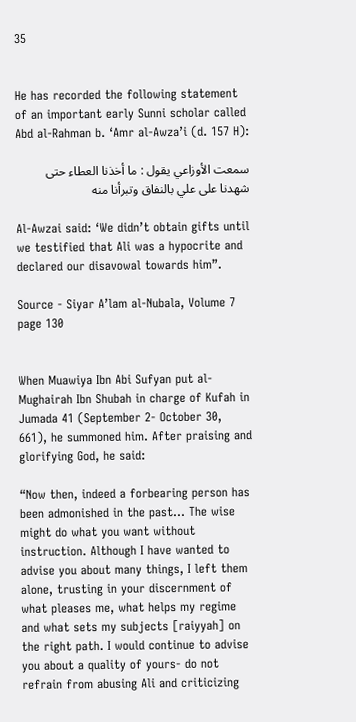35


He has recorded the following statement of an important early Sunni scholar called Abd al-Rahman b. ‘Amr al-Awza’i (d. 157 H):

سمعت الأوزاعي يقول : ما أخذنا العطاء حتى شهدنا على علي بالنفاق وتبرأنا منه

Al-Awzai said: ‘We didn’t obtain gifts until we testified that Ali was a hypocrite and declared our disavowal towards him”.

Source - Siyar A’lam al-Nubala, Volume 7 page 130


When Muawiya Ibn Abi Sufyan put al-Mughairah Ibn Shubah in charge of Kufah in Jumada 41 (September 2- October 30, 661), he summoned him. After praising and glorifying God, he said:

“Now then, indeed a forbearing person has been admonished in the past… The wise might do what you want without instruction. Although I have wanted to advise you about many things, I left them alone, trusting in your discernment of what pleases me, what helps my regime and what sets my subjects [raiyyah] on the right path. I would continue to advise you about a quality of yours- do not refrain from abusing Ali and criticizing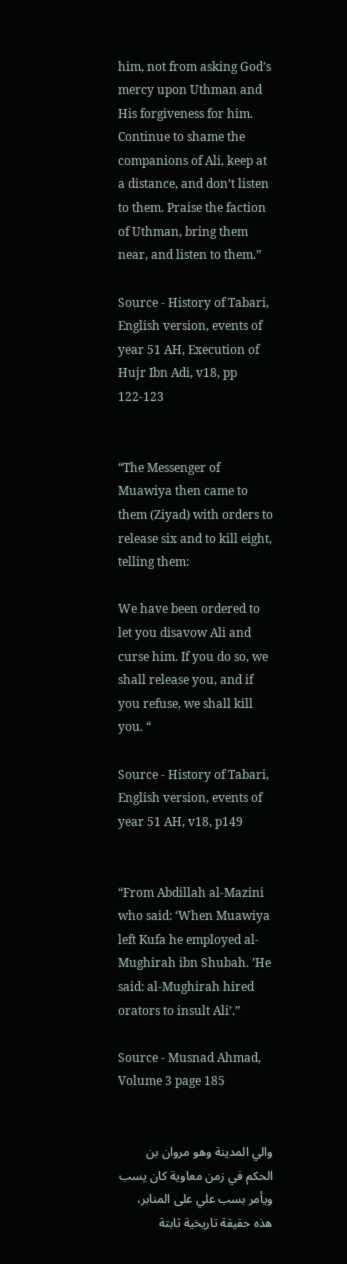him, not from asking God’s mercy upon Uthman and His forgiveness for him. Continue to shame the companions of Ali, keep at a distance, and don’t listen to them. Praise the faction of Uthman, bring them near, and listen to them.”

Source - History of Tabari, English version, events of year 51 AH, Execution of Hujr Ibn Adi, v18, pp 122-123


“The Messenger of Muawiya then came to them (Ziyad) with orders to release six and to kill eight, telling them:

We have been ordered to let you disavow Ali and curse him. If you do so, we shall release you, and if you refuse, we shall kill you. “

Source - History of Tabari, English version, events of year 51 AH, v18, p149


“From Abdillah al-Mazini who said: ‘When Muawiya left Kufa he employed al-Mughirah ibn Shubah. ’He said: al-Mughirah hired orators to insult Ali’.”

Source - Musnad Ahmad, Volume 3 page 185


والي المدينة وهو مروان بن الحكم في زمن معاوية كان يسب ويأمر بسب علي على المنابر، هذه حقيقة تاريخية ثابتة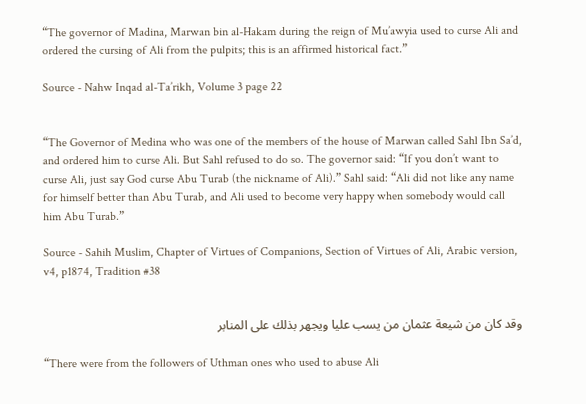“The governor of Madina, Marwan bin al-Hakam during the reign of Mu’awyia used to curse Ali and ordered the cursing of Ali from the pulpits; this is an affirmed historical fact.”

Source - Nahw Inqad al-Ta’rikh, Volume 3 page 22


“The Governor of Medina who was one of the members of the house of Marwan called Sahl Ibn Sa’d, and ordered him to curse Ali. But Sahl refused to do so. The governor said: “If you don’t want to curse Ali, just say God curse Abu Turab (the nickname of Ali).” Sahl said: “Ali did not like any name for himself better than Abu Turab, and Ali used to become very happy when somebody would call him Abu Turab.”

Source - Sahih Muslim, Chapter of Virtues of Companions, Section of Virtues of Ali, Arabic version, v4, p1874, Tradition #38


وقد كان من شيعة عثمان من يسب عليا ويجهر بذلك على المنابر

“There were from the followers of Uthman ones who used to abuse Ali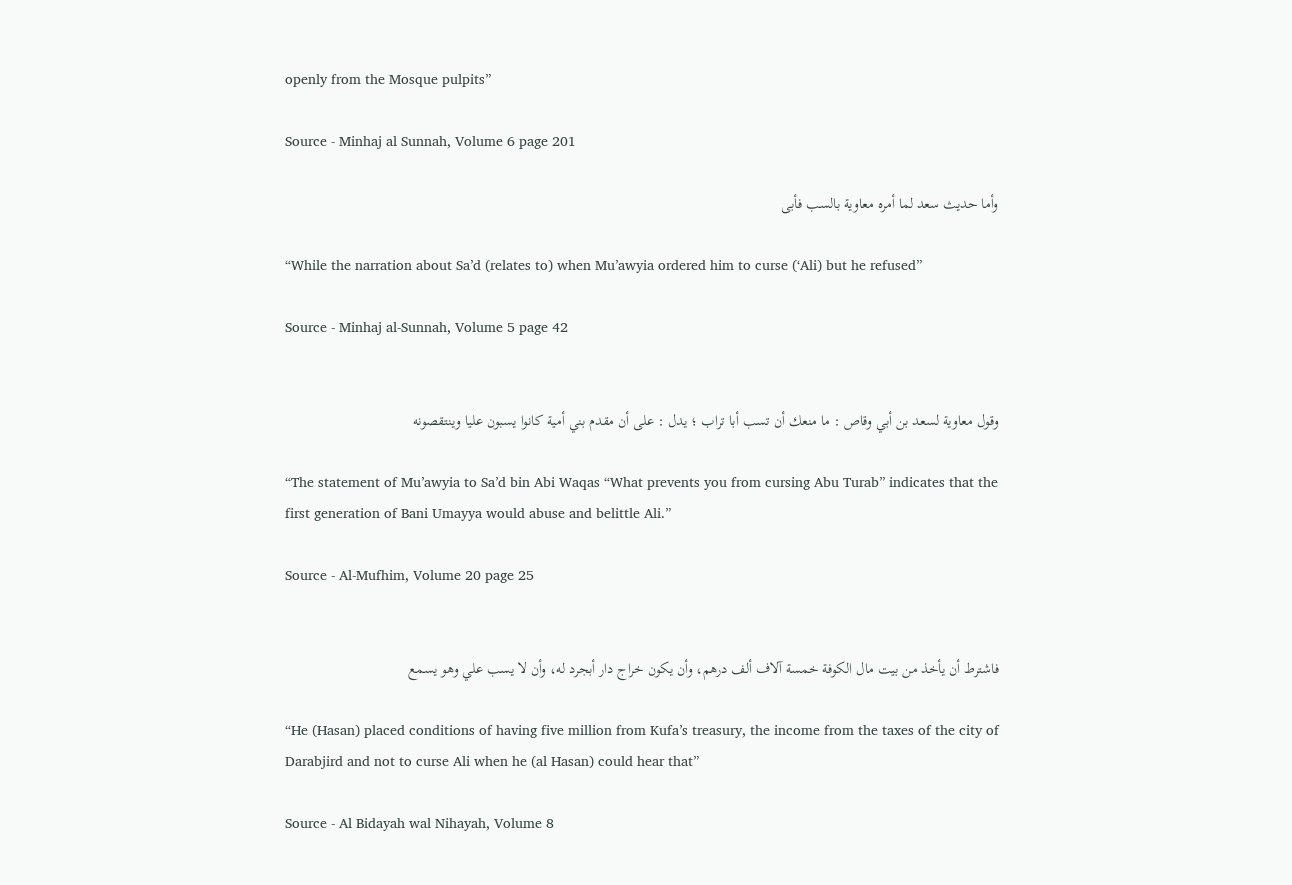openly from the Mosque pulpits”

Source - Minhaj al Sunnah, Volume 6 page 201

وأما حديث سعد لما أمره معاوية بالسب فأبى

“While the narration about Sa’d (relates to) when Mu’awyia ordered him to curse (‘Ali) but he refused”

Source - Minhaj al-Sunnah, Volume 5 page 42


وقول معاوية لسعد بن أبي وقاص : ما منعك أن تسب أبا تراب ؛ يدل : على أن مقدم بني أمية كانوا يسبون عليا وينتقصونه

“The statement of Mu’awyia to Sa’d bin Abi Waqas “What prevents you from cursing Abu Turab” indicates that the first generation of Bani Umayya would abuse and belittle Ali.”

Source - Al-Mufhim, Volume 20 page 25


فاشترط أن يأخذ من بيت مال الكوفة خمسة آلاف ألف درهم، وأن يكون خراج دار أبجرد له، وأن لا يسب علي وهو يسمع

“He (Hasan) placed conditions of having five million from Kufa’s treasury, the income from the taxes of the city of Darabjird and not to curse Ali when he (al Hasan) could hear that”

Source - Al Bidayah wal Nihayah, Volume 8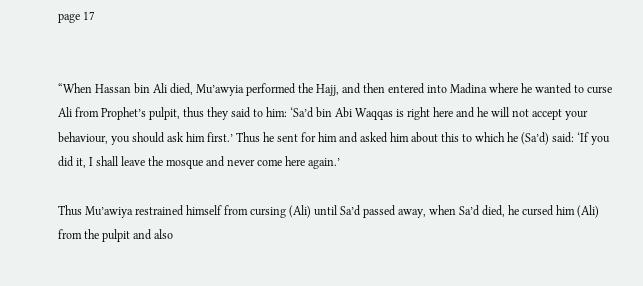page 17


“When Hassan bin Ali died, Mu’awyia performed the Hajj, and then entered into Madina where he wanted to curse Ali from Prophet’s pulpit, thus they said to him: ‘Sa’d bin Abi Waqqas is right here and he will not accept your behaviour, you should ask him first.’ Thus he sent for him and asked him about this to which he (Sa’d) said: ‘If you did it, I shall leave the mosque and never come here again.’

Thus Mu’awiya restrained himself from cursing (Ali) until Sa’d passed away, when Sa’d died, he cursed him (Ali) from the pulpit and also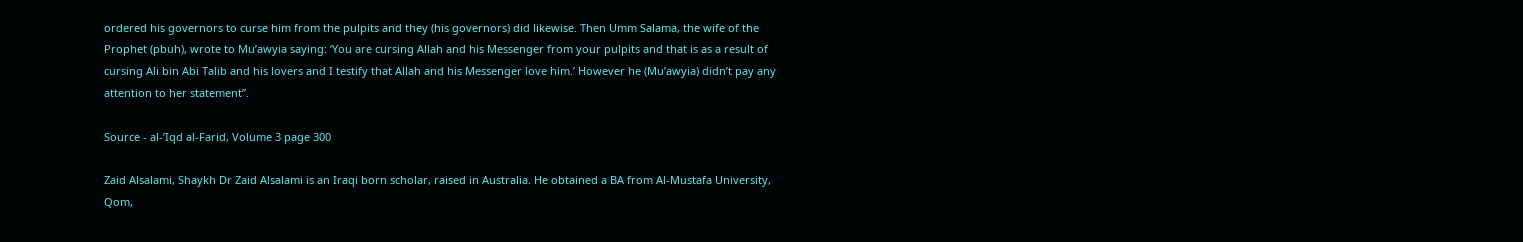ordered his governors to curse him from the pulpits and they (his governors) did likewise. Then Umm Salama, the wife of the Prophet (pbuh), wrote to Mu’awyia saying: ‘You are cursing Allah and his Messenger from your pulpits and that is as a result of cursing Ali bin Abi Talib and his lovers and I testify that Allah and his Messenger love him.’ However he (Mu’awyia) didn’t pay any attention to her statement”.

Source - al-’Iqd al-Farid, Volume 3 page 300

Zaid Alsalami, Shaykh Dr Zaid Alsalami is an Iraqi born scholar, raised in Australia. He obtained a BA from Al-Mustafa University, Qom,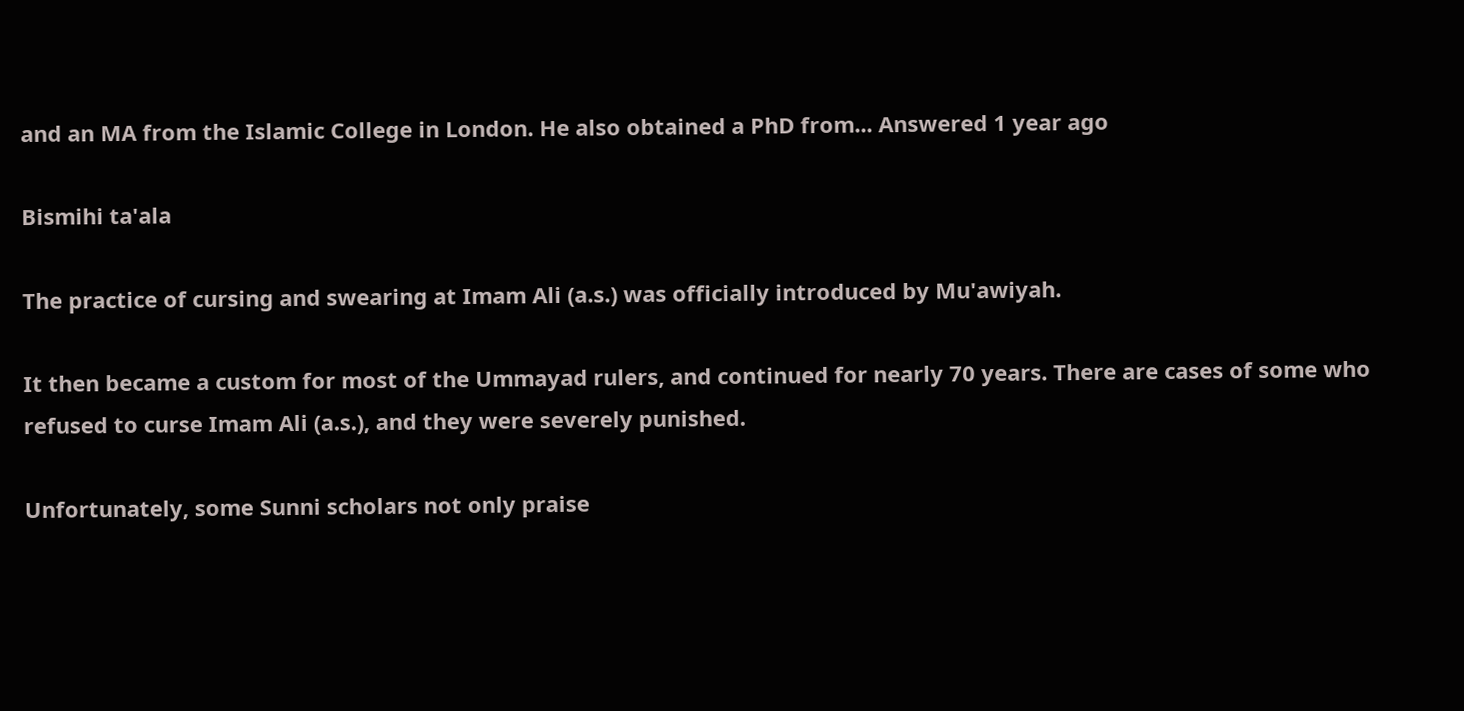and an MA from the Islamic College in London. He also obtained a PhD from... Answered 1 year ago

Bismihi ta'ala

The practice of cursing and swearing at Imam Ali (a.s.) was officially introduced by Mu'awiyah.

It then became a custom for most of the Ummayad rulers, and continued for nearly 70 years. There are cases of some who refused to curse Imam Ali (a.s.), and they were severely punished.

Unfortunately, some Sunni scholars not only praise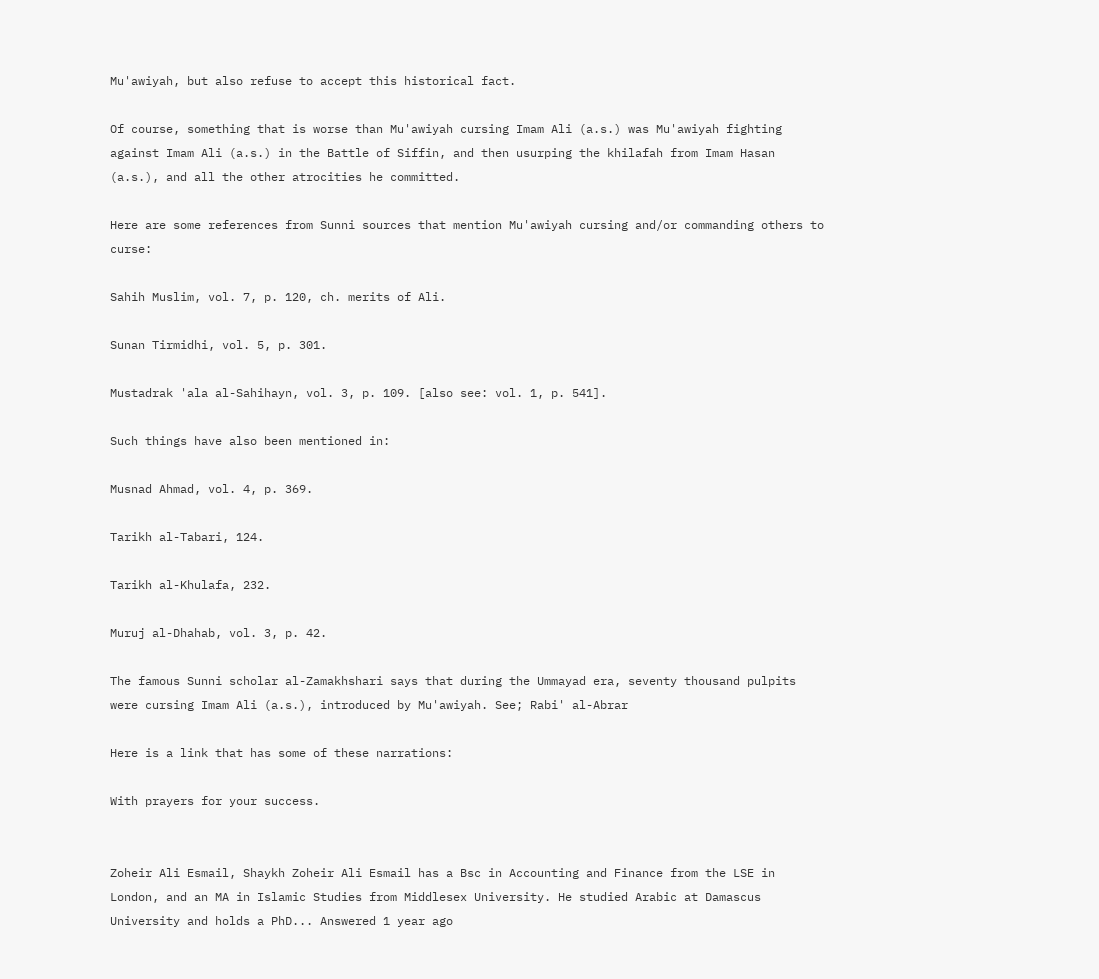Mu'awiyah, but also refuse to accept this historical fact.

Of course, something that is worse than Mu'awiyah cursing Imam Ali (a.s.) was Mu'awiyah fighting against Imam Ali (a.s.) in the Battle of Siffin, and then usurping the khilafah from Imam Hasan (a.s.), and all the other atrocities he committed.

Here are some references from Sunni sources that mention Mu'awiyah cursing and/or commanding others to curse:

Sahih Muslim, vol. 7, p. 120, ch. merits of Ali.

Sunan Tirmidhi, vol. 5, p. 301.

Mustadrak 'ala al-Sahihayn, vol. 3, p. 109. [also see: vol. 1, p. 541].

Such things have also been mentioned in:

Musnad Ahmad, vol. 4, p. 369.

Tarikh al-Tabari, 124.

Tarikh al-Khulafa, 232.

Muruj al-Dhahab, vol. 3, p. 42.

The famous Sunni scholar al-Zamakhshari says that during the Ummayad era, seventy thousand pulpits were cursing Imam Ali (a.s.), introduced by Mu'awiyah. See; Rabi' al-Abrar

Here is a link that has some of these narrations:

With prayers for your success.


Zoheir Ali Esmail, Shaykh Zoheir Ali Esmail has a Bsc in Accounting and Finance from the LSE in London, and an MA in Islamic Studies from Middlesex University. He studied Arabic at Damascus University and holds a PhD... Answered 1 year ago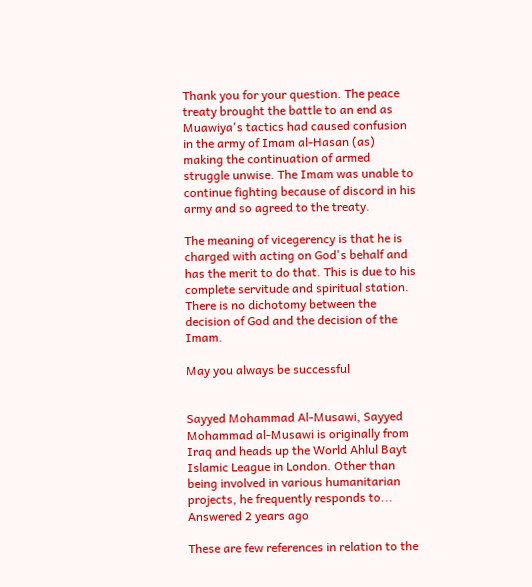Thank you for your question. The peace treaty brought the battle to an end as Muawiya's tactics had caused confusion in the army of Imam al-Hasan (as) making the continuation of armed struggle unwise. The Imam was unable to continue fighting because of discord in his army and so agreed to the treaty.

The meaning of vicegerency is that he is charged with acting on God's behalf and has the merit to do that. This is due to his complete servitude and spiritual station. There is no dichotomy between the decision of God and the decision of the Imam.

May you always be successful


Sayyed Mohammad Al-Musawi, Sayyed Mohammad al-Musawi is originally from Iraq and heads up the World Ahlul Bayt Islamic League in London. Other than being involved in various humanitarian projects, he frequently responds to... Answered 2 years ago

These are few references in relation to the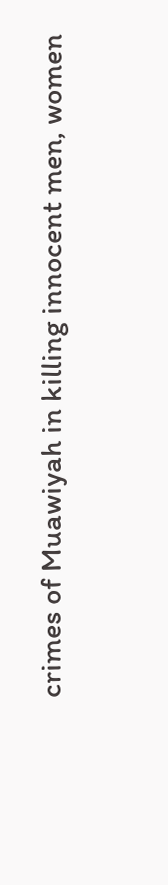crimes of Muawiyah in killing innocent men, women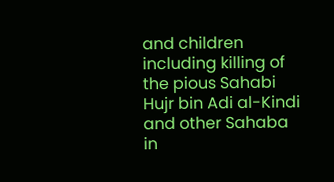and children including killing of the pious Sahabi Hujr bin Adi al-Kindi and other Sahaba in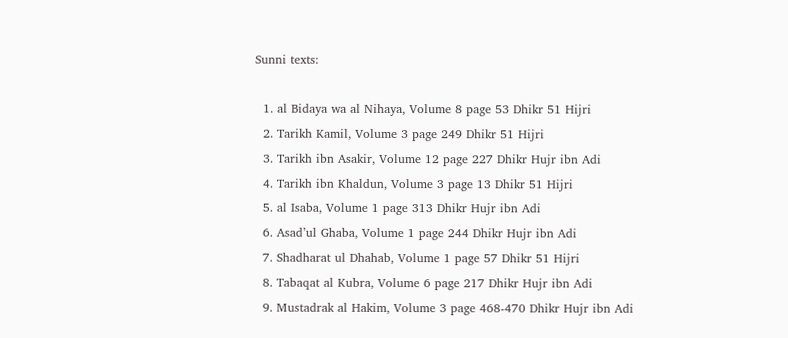Sunni texts:

  1. al Bidaya wa al Nihaya, Volume 8 page 53 Dhikr 51 Hijri
  2. Tarikh Kamil, Volume 3 page 249 Dhikr 51 Hijri
  3. Tarikh ibn Asakir, Volume 12 page 227 Dhikr Hujr ibn Adi
  4. Tarikh ibn Khaldun, Volume 3 page 13 Dhikr 51 Hijri
  5. al Isaba, Volume 1 page 313 Dhikr Hujr ibn Adi
  6. Asad’ul Ghaba, Volume 1 page 244 Dhikr Hujr ibn Adi
  7. Shadharat ul Dhahab, Volume 1 page 57 Dhikr 51 Hijri
  8. Tabaqat al Kubra, Volume 6 page 217 Dhikr Hujr ibn Adi
  9. Mustadrak al Hakim, Volume 3 page 468-470 Dhikr Hujr ibn Adi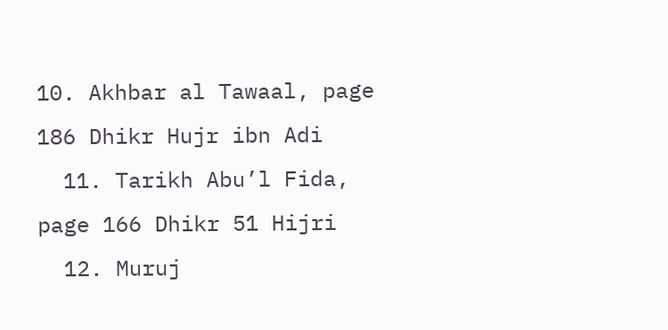10. Akhbar al Tawaal, page 186 Dhikr Hujr ibn Adi
  11. Tarikh Abu’l Fida, page 166 Dhikr 51 Hijri
  12. Muruj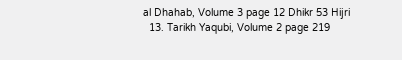al Dhahab, Volume 3 page 12 Dhikr 53 Hijri
  13. Tarikh Yaqubi, Volume 2 page 219